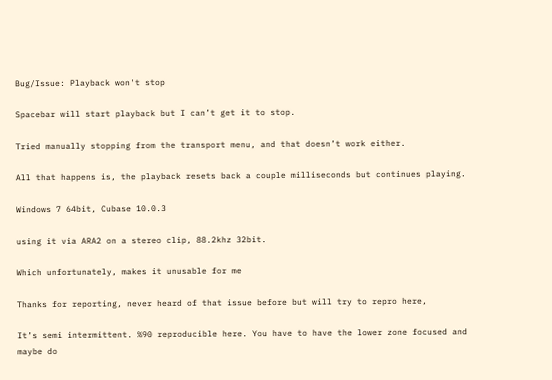Bug/Issue: Playback won't stop

Spacebar will start playback but I can’t get it to stop.

Tried manually stopping from the transport menu, and that doesn’t work either.

All that happens is, the playback resets back a couple milliseconds but continues playing.

Windows 7 64bit, Cubase 10.0.3

using it via ARA2 on a stereo clip, 88.2khz 32bit.

Which unfortunately, makes it unusable for me

Thanks for reporting, never heard of that issue before but will try to repro here,

It’s semi intermittent. %90 reproducible here. You have to have the lower zone focused and maybe do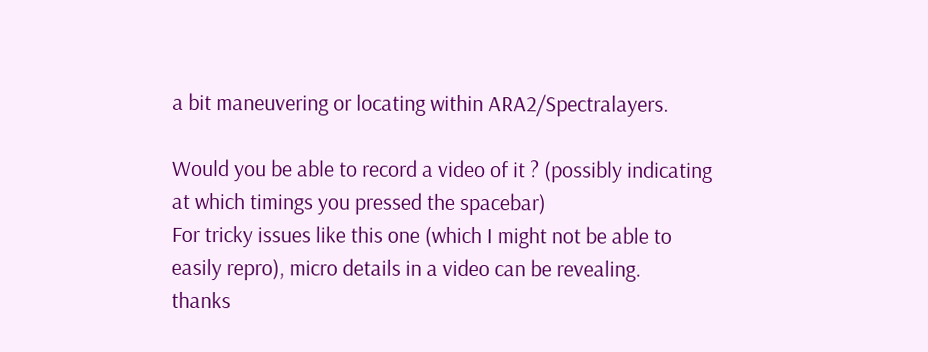a bit maneuvering or locating within ARA2/Spectralayers.

Would you be able to record a video of it ? (possibly indicating at which timings you pressed the spacebar)
For tricky issues like this one (which I might not be able to easily repro), micro details in a video can be revealing.
thanks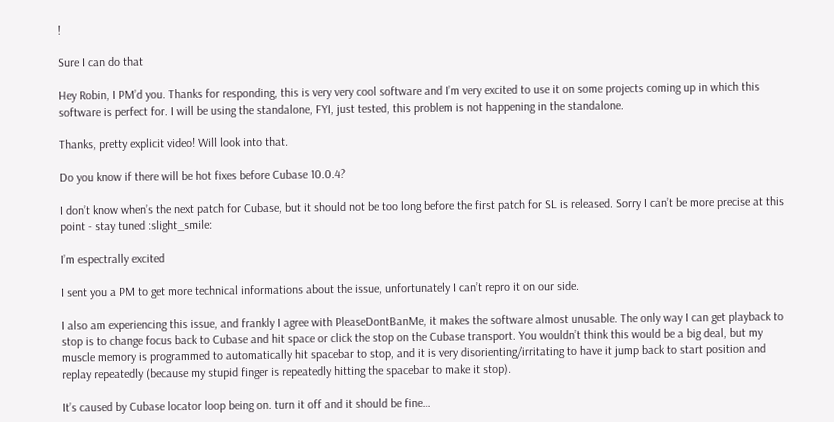!

Sure I can do that

Hey Robin, I PM’d you. Thanks for responding, this is very very cool software and I’m very excited to use it on some projects coming up in which this software is perfect for. I will be using the standalone, FYI, just tested, this problem is not happening in the standalone.

Thanks, pretty explicit video! Will look into that.

Do you know if there will be hot fixes before Cubase 10.0.4?

I don’t know when’s the next patch for Cubase, but it should not be too long before the first patch for SL is released. Sorry I can’t be more precise at this point - stay tuned :slight_smile:

I’m espectrally excited

I sent you a PM to get more technical informations about the issue, unfortunately I can’t repro it on our side.

I also am experiencing this issue, and frankly I agree with PleaseDontBanMe, it makes the software almost unusable. The only way I can get playback to stop is to change focus back to Cubase and hit space or click the stop on the Cubase transport. You wouldn’t think this would be a big deal, but my muscle memory is programmed to automatically hit spacebar to stop, and it is very disorienting/irritating to have it jump back to start position and replay repeatedly (because my stupid finger is repeatedly hitting the spacebar to make it stop).

It’s caused by Cubase locator loop being on. turn it off and it should be fine…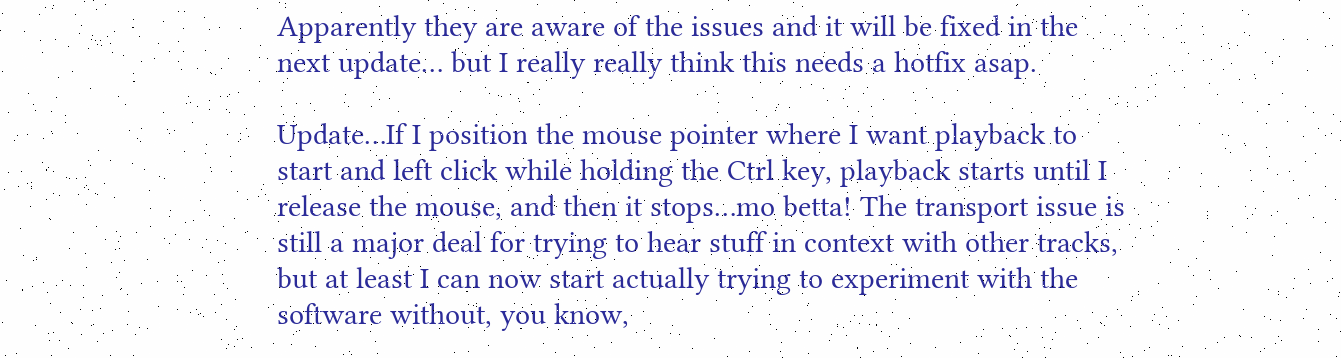Apparently they are aware of the issues and it will be fixed in the next update… but I really really think this needs a hotfix asap.

Update…If I position the mouse pointer where I want playback to start and left click while holding the Ctrl key, playback starts until I release the mouse, and then it stops…mo betta! The transport issue is still a major deal for trying to hear stuff in context with other tracks, but at least I can now start actually trying to experiment with the software without, you know,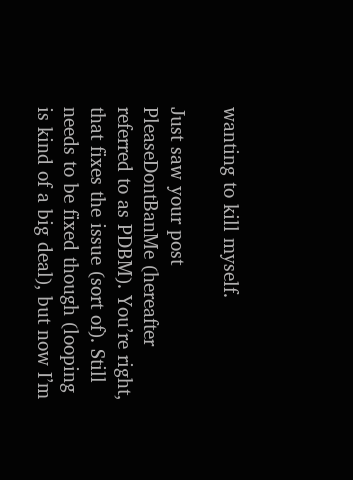wanting to kill myself.

Just saw your post PleaseDontBanMe (hereafter referred to as PDBM). You’re right, that fixes the issue (sort of). Still needs to be fixed though (looping is kind of a big deal), but now I’m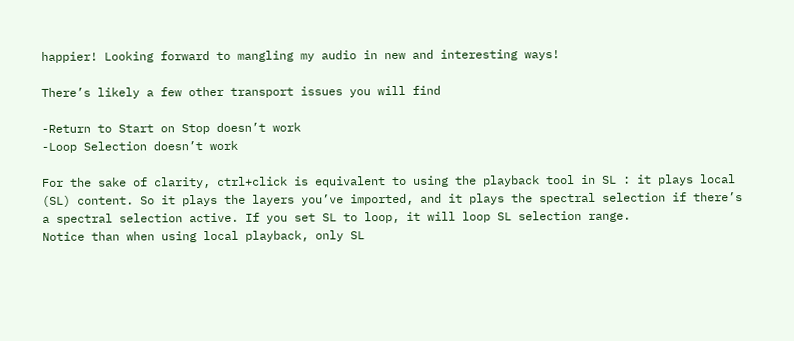happier! Looking forward to mangling my audio in new and interesting ways!

There’s likely a few other transport issues you will find

-Return to Start on Stop doesn’t work
-Loop Selection doesn’t work

For the sake of clarity, ctrl+click is equivalent to using the playback tool in SL : it plays local (SL) content. So it plays the layers you’ve imported, and it plays the spectral selection if there’s a spectral selection active. If you set SL to loop, it will loop SL selection range.
Notice than when using local playback, only SL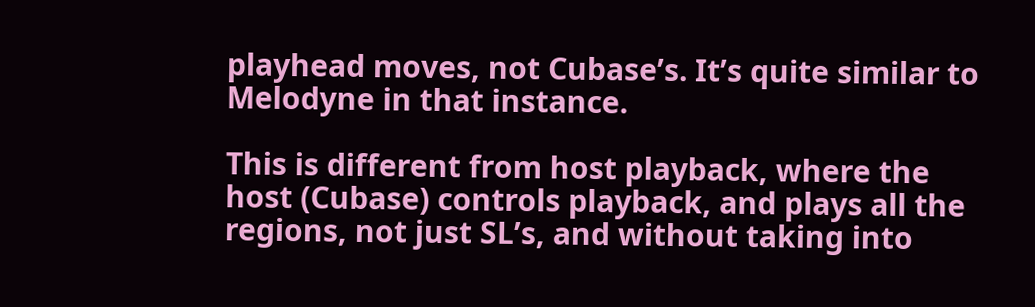playhead moves, not Cubase’s. It’s quite similar to Melodyne in that instance.

This is different from host playback, where the host (Cubase) controls playback, and plays all the regions, not just SL’s, and without taking into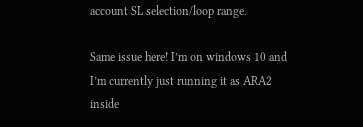account SL selection/loop range.

Same issue here! I’m on windows 10 and I’m currently just running it as ARA2 inside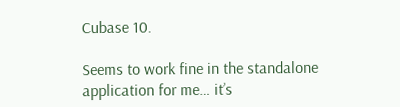Cubase 10.

Seems to work fine in the standalone application for me… it’s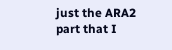just the ARA2 part that I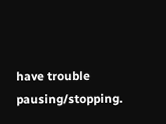have trouble pausing/stopping.